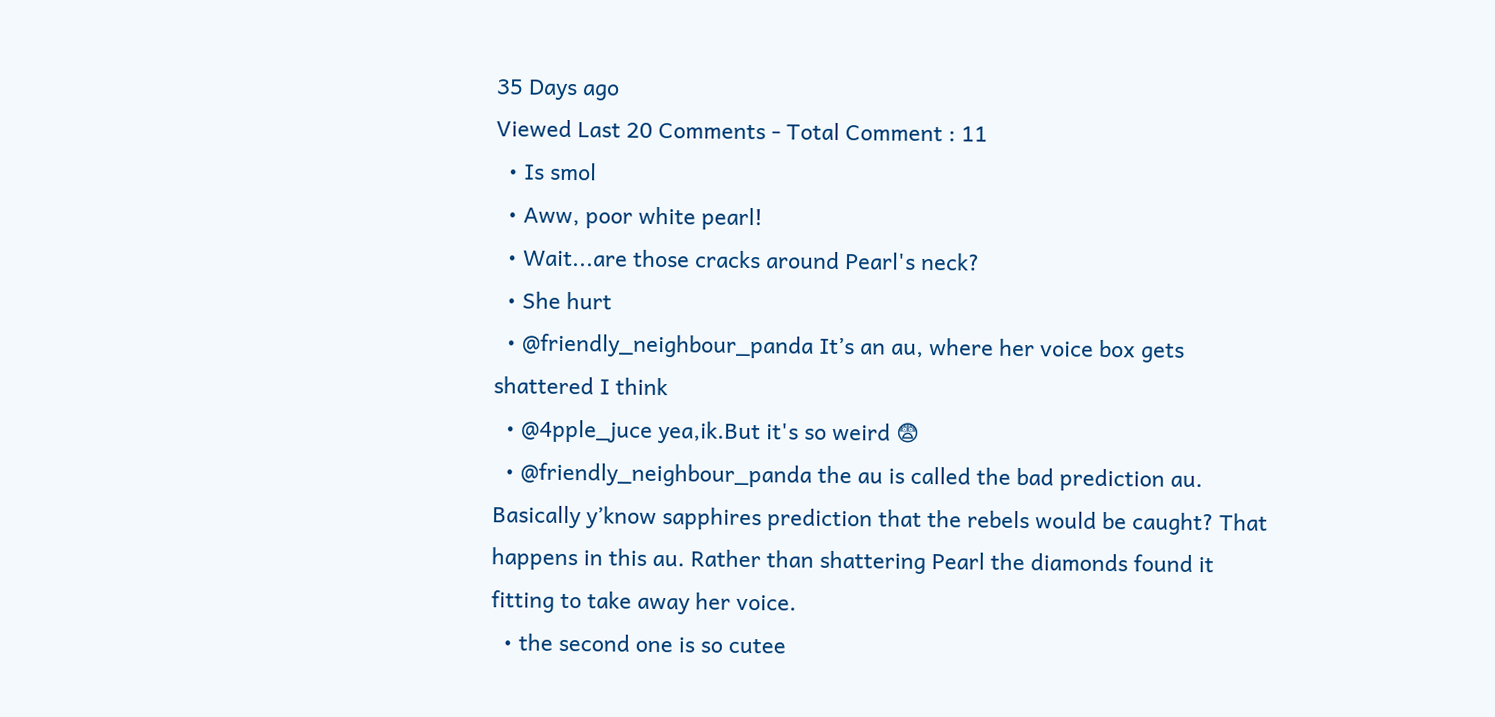35 Days ago
Viewed Last 20 Comments - Total Comment : 11
  • Is smol
  • Aww, poor white pearl!
  • Wait...are those cracks around Pearl's neck?
  • She hurt
  • @friendly_neighbour_panda It’s an au, where her voice box gets shattered I think
  • @4pple_juce yea,ik.But it's so weird 😨
  • @friendly_neighbour_panda the au is called the bad prediction au. Basically y’know sapphires prediction that the rebels would be caught? That happens in this au. Rather than shattering Pearl the diamonds found it fitting to take away her voice.
  • the second one is so cutee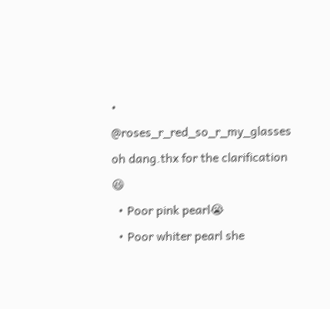• @roses_r_red_so_r_my_glasses oh dang.thx for the clarification 😆
  • Poor pink pearl😭
  • Poor whiter pearl she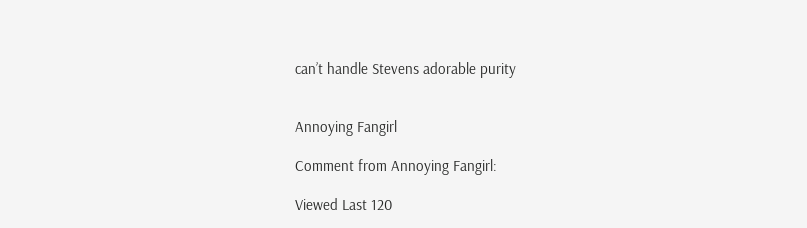can’t handle Stevens adorable purity


Annoying Fangirl

Comment from Annoying Fangirl:

Viewed Last 120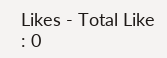Likes - Total Like : 0